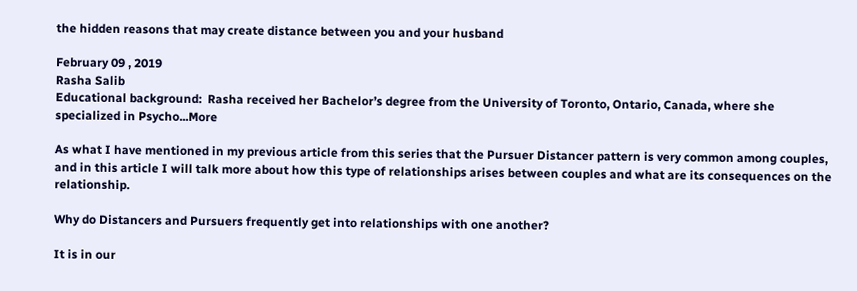the hidden reasons that may create distance between you and your husband

February 09 , 2019
Rasha Salib
Educational background:  Rasha received her Bachelor’s degree from the University of Toronto, Ontario, Canada, where she specialized in Psycho...More

As what I have mentioned in my previous article from this series that the Pursuer Distancer pattern is very common among couples, and in this article I will talk more about how this type of relationships arises between couples and what are its consequences on the relationship.

Why do Distancers and Pursuers frequently get into relationships with one another?

It is in our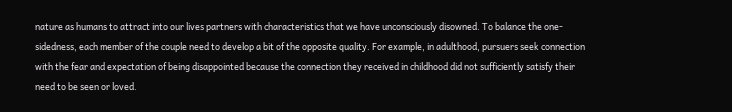nature as humans to attract into our lives partners with characteristics that we have unconsciously disowned. To balance the one-sidedness, each member of the couple need to develop a bit of the opposite quality. For example, in adulthood, pursuers seek connection with the fear and expectation of being disappointed because the connection they received in childhood did not sufficiently satisfy their need to be seen or loved.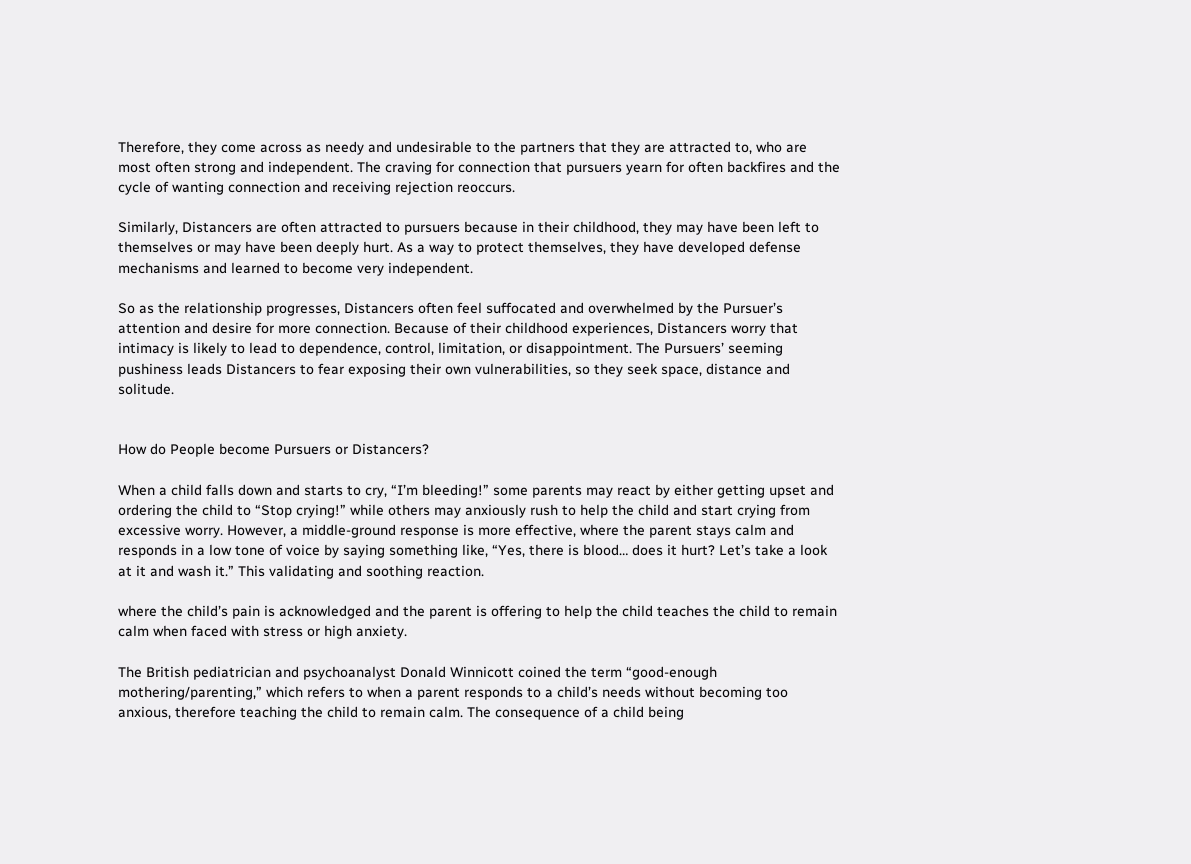Therefore, they come across as needy and undesirable to the partners that they are attracted to, who are most often strong and independent. The craving for connection that pursuers yearn for often backfires and the cycle of wanting connection and receiving rejection reoccurs.

Similarly, Distancers are often attracted to pursuers because in their childhood, they may have been left to themselves or may have been deeply hurt. As a way to protect themselves, they have developed defense mechanisms and learned to become very independent.

So as the relationship progresses, Distancers often feel suffocated and overwhelmed by the Pursuer’s attention and desire for more connection. Because of their childhood experiences, Distancers worry that intimacy is likely to lead to dependence, control, limitation, or disappointment. The Pursuers’ seeming pushiness leads Distancers to fear exposing their own vulnerabilities, so they seek space, distance and solitude.


How do People become Pursuers or Distancers?

When a child falls down and starts to cry, “I’m bleeding!” some parents may react by either getting upset and ordering the child to “Stop crying!” while others may anxiously rush to help the child and start crying from excessive worry. However, a middle-ground response is more effective, where the parent stays calm and responds in a low tone of voice by saying something like, “Yes, there is blood… does it hurt? Let’s take a look at it and wash it.” This validating and soothing reaction.

where the child’s pain is acknowledged and the parent is offering to help the child teaches the child to remain calm when faced with stress or high anxiety.

The British pediatrician and psychoanalyst Donald Winnicott coined the term “good-enough mothering/parenting,” which refers to when a parent responds to a child’s needs without becoming too anxious, therefore teaching the child to remain calm. The consequence of a child being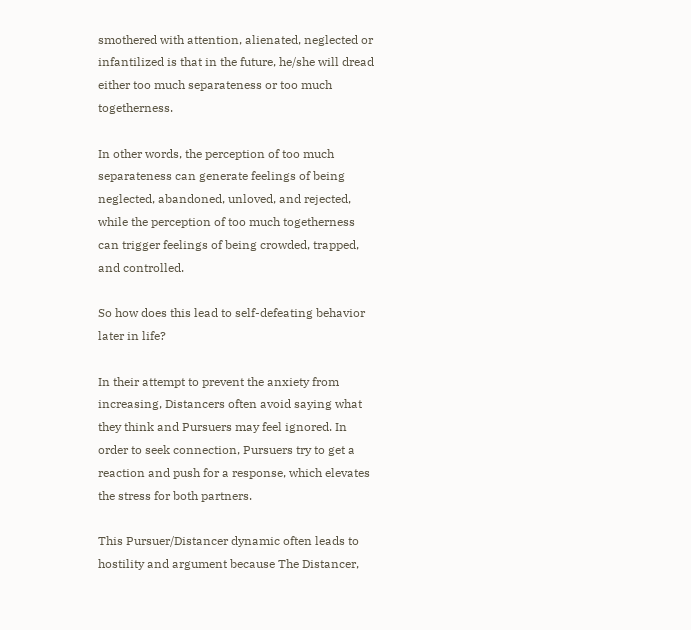smothered with attention, alienated, neglected or infantilized is that in the future, he/she will dread either too much separateness or too much togetherness.

In other words, the perception of too much separateness can generate feelings of being neglected, abandoned, unloved, and rejected, while the perception of too much togetherness can trigger feelings of being crowded, trapped, and controlled.

So how does this lead to self-defeating behavior later in life?

In their attempt to prevent the anxiety from increasing, Distancers often avoid saying what they think and Pursuers may feel ignored. In order to seek connection, Pursuers try to get a reaction and push for a response, which elevates the stress for both partners.

This Pursuer/Distancer dynamic often leads to hostility and argument because The Distancer,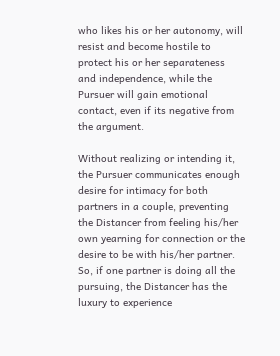who likes his or her autonomy, will resist and become hostile to protect his or her separateness and independence, while the Pursuer will gain emotional contact, even if its negative from the argument.

Without realizing or intending it, the Pursuer communicates enough desire for intimacy for both partners in a couple, preventing the Distancer from feeling his/her own yearning for connection or the desire to be with his/her partner. So, if one partner is doing all the pursuing, the Distancer has the luxury to experience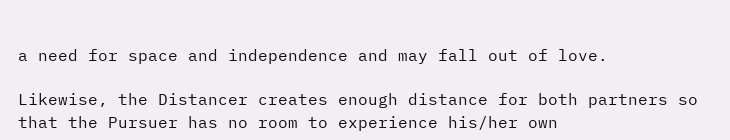a need for space and independence and may fall out of love.

Likewise, the Distancer creates enough distance for both partners so that the Pursuer has no room to experience his/her own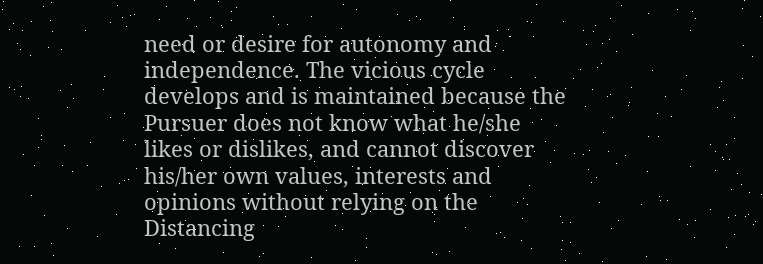need or desire for autonomy and independence. The vicious cycle develops and is maintained because the Pursuer does not know what he/she likes or dislikes, and cannot discover his/her own values, interests and opinions without relying on the Distancing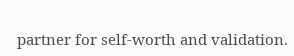partner for self-worth and validation.